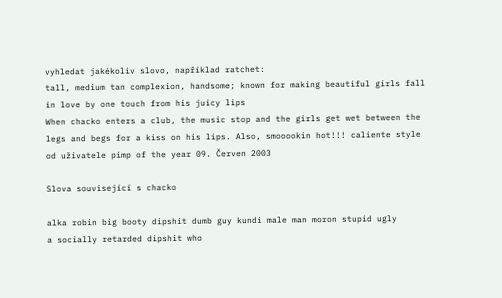vyhledat jakékoliv slovo, například ratchet:
tall, medium tan complexion, handsome; known for making beautiful girls fall in love by one touch from his juicy lips
When chacko enters a club, the music stop and the girls get wet between the legs and begs for a kiss on his lips. Also, smooookin hot!!! caliente style
od uživatele pimp of the year 09. Červen 2003

Slova související s chacko

alka robin big booty dipshit dumb guy kundi male man moron stupid ugly
a socially retarded dipshit who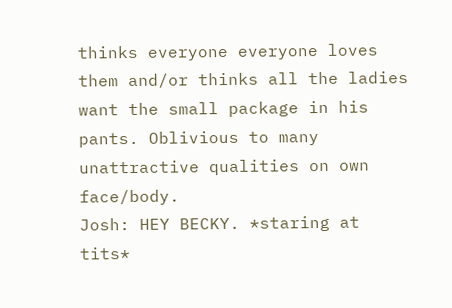thinks everyone everyone loves them and/or thinks all the ladies want the small package in his pants. Oblivious to many unattractive qualities on own face/body.
Josh: HEY BECKY. *staring at tits*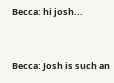Becca: hi josh...


Becca: Josh is such an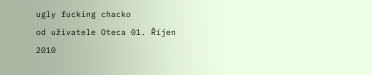ugly fucking chacko
od uživatele Oteca 01. Říjen 2010